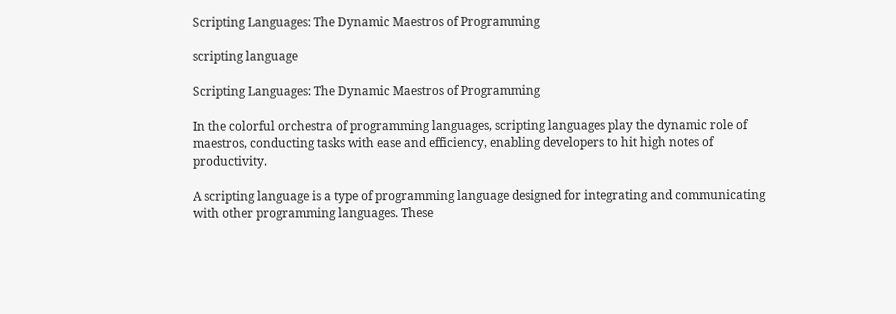Scripting Languages: The Dynamic Maestros of Programming

scripting language

Scripting Languages: The Dynamic Maestros of Programming

In the colorful orchestra of programming languages, scripting languages play the dynamic role of maestros, conducting tasks with ease and efficiency, enabling developers to hit high notes of productivity.

A scripting language is a type of programming language designed for integrating and communicating with other programming languages. These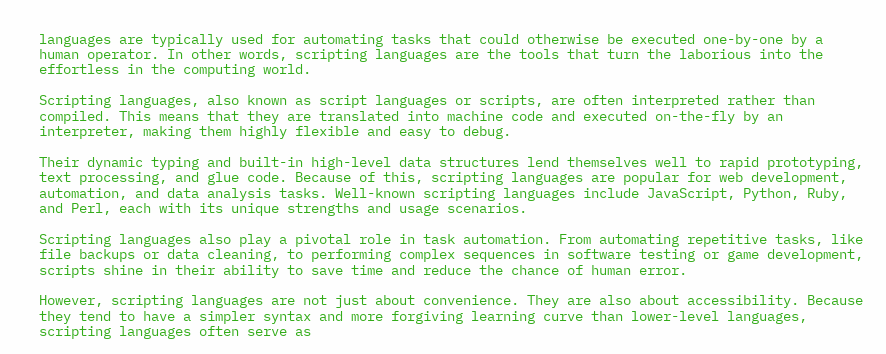languages are typically used for automating tasks that could otherwise be executed one-by-one by a human operator. In other words, scripting languages are the tools that turn the laborious into the effortless in the computing world.

Scripting languages, also known as script languages or scripts, are often interpreted rather than compiled. This means that they are translated into machine code and executed on-the-fly by an interpreter, making them highly flexible and easy to debug.

Their dynamic typing and built-in high-level data structures lend themselves well to rapid prototyping, text processing, and glue code. Because of this, scripting languages are popular for web development, automation, and data analysis tasks. Well-known scripting languages include JavaScript, Python, Ruby, and Perl, each with its unique strengths and usage scenarios.

Scripting languages also play a pivotal role in task automation. From automating repetitive tasks, like file backups or data cleaning, to performing complex sequences in software testing or game development, scripts shine in their ability to save time and reduce the chance of human error.

However, scripting languages are not just about convenience. They are also about accessibility. Because they tend to have a simpler syntax and more forgiving learning curve than lower-level languages, scripting languages often serve as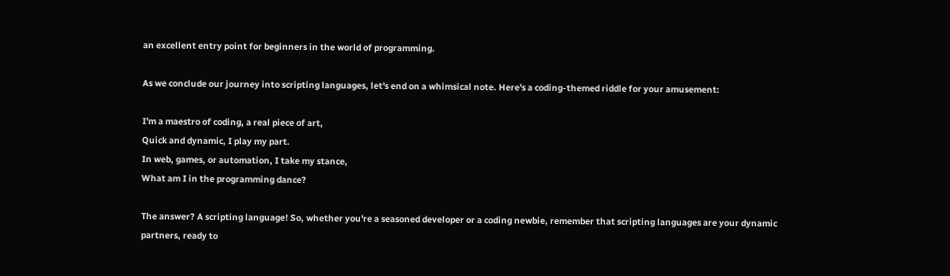an excellent entry point for beginners in the world of programming.

As we conclude our journey into scripting languages, let's end on a whimsical note. Here's a coding-themed riddle for your amusement:

I'm a maestro of coding, a real piece of art,
Quick and dynamic, I play my part.
In web, games, or automation, I take my stance,
What am I in the programming dance?

The answer? A scripting language! So, whether you're a seasoned developer or a coding newbie, remember that scripting languages are your dynamic partners, ready to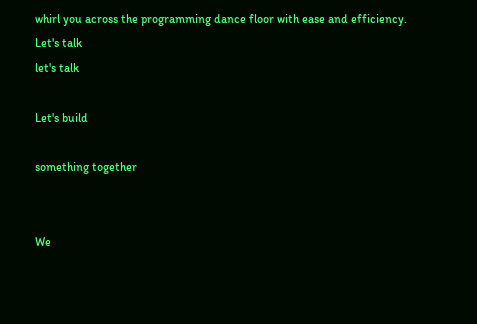whirl you across the programming dance floor with ease and efficiency.
Let's talk
let's talk

Let's build

something together


We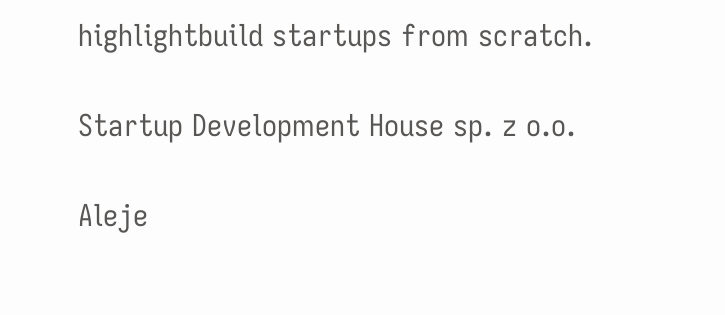highlightbuild startups from scratch.

Startup Development House sp. z o.o.

Aleje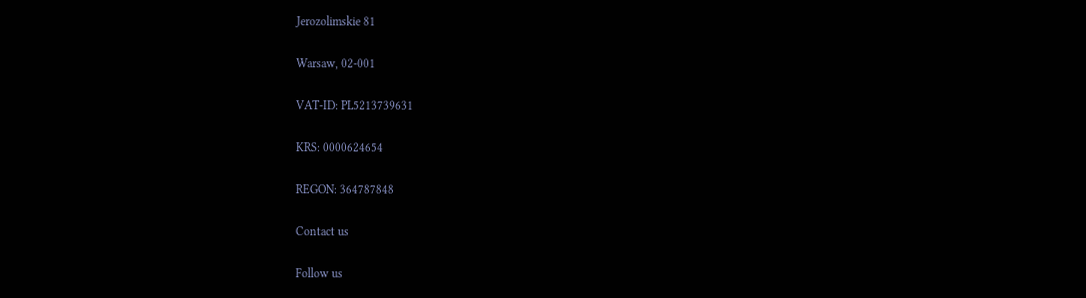Jerozolimskie 81

Warsaw, 02-001

VAT-ID: PL5213739631

KRS: 0000624654

REGON: 364787848

Contact us

Follow us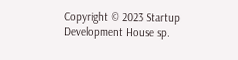Copyright © 2023 Startup Development House sp.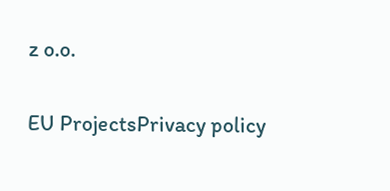z o.o.

EU ProjectsPrivacy policy